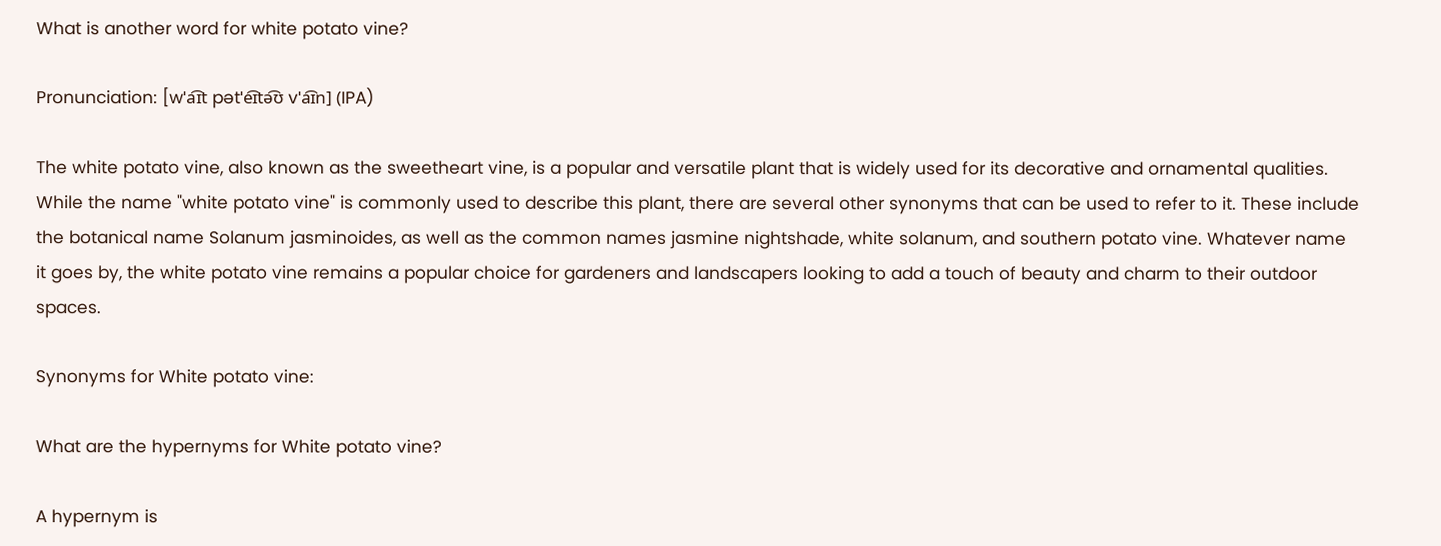What is another word for white potato vine?

Pronunciation: [wˈa͡ɪt pətˈe͡ɪtə͡ʊ vˈa͡ɪn] (IPA)

The white potato vine, also known as the sweetheart vine, is a popular and versatile plant that is widely used for its decorative and ornamental qualities. While the name "white potato vine" is commonly used to describe this plant, there are several other synonyms that can be used to refer to it. These include the botanical name Solanum jasminoides, as well as the common names jasmine nightshade, white solanum, and southern potato vine. Whatever name it goes by, the white potato vine remains a popular choice for gardeners and landscapers looking to add a touch of beauty and charm to their outdoor spaces.

Synonyms for White potato vine:

What are the hypernyms for White potato vine?

A hypernym is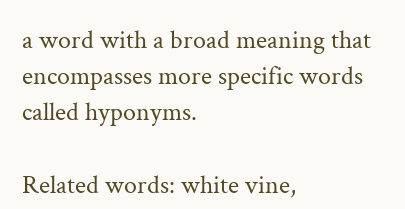a word with a broad meaning that encompasses more specific words called hyponyms.

Related words: white vine,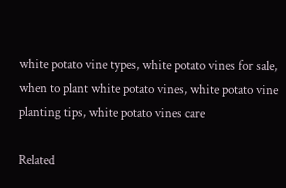white potato vine types, white potato vines for sale, when to plant white potato vines, white potato vine planting tips, white potato vines care

Related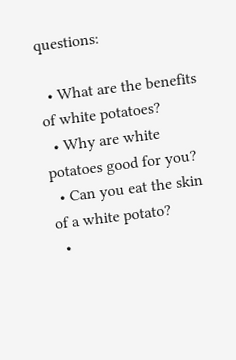questions:

  • What are the benefits of white potatoes?
  • Why are white potatoes good for you?
  • Can you eat the skin of a white potato?
  •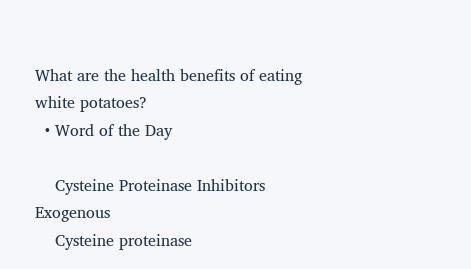What are the health benefits of eating white potatoes?
  • Word of the Day

    Cysteine Proteinase Inhibitors Exogenous
    Cysteine proteinase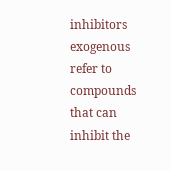inhibitors exogenous refer to compounds that can inhibit the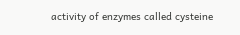activity of enzymes called cysteine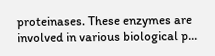proteinases. These enzymes are involved in various biological p...